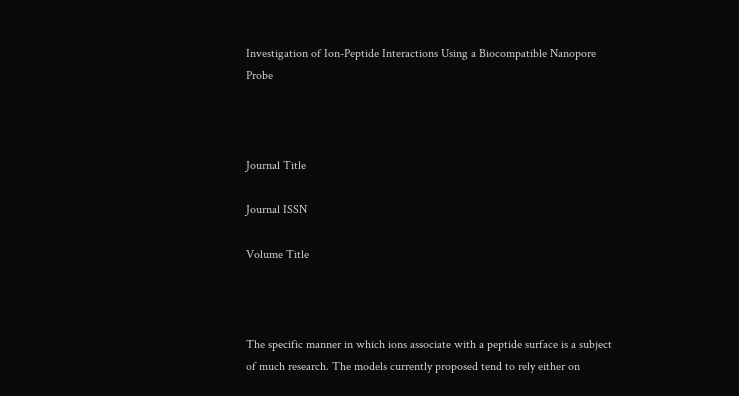Investigation of Ion-Peptide Interactions Using a Biocompatible Nanopore Probe



Journal Title

Journal ISSN

Volume Title



The specific manner in which ions associate with a peptide surface is a subject of much research. The models currently proposed tend to rely either on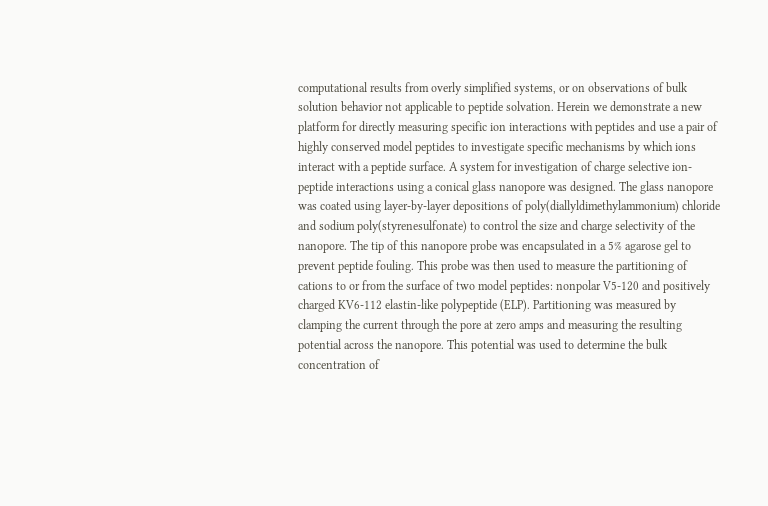computational results from overly simplified systems, or on observations of bulk solution behavior not applicable to peptide solvation. Herein we demonstrate a new platform for directly measuring specific ion interactions with peptides and use a pair of highly conserved model peptides to investigate specific mechanisms by which ions interact with a peptide surface. A system for investigation of charge selective ion-peptide interactions using a conical glass nanopore was designed. The glass nanopore was coated using layer-by-layer depositions of poly(diallyldimethylammonium) chloride and sodium poly(styrenesulfonate) to control the size and charge selectivity of the nanopore. The tip of this nanopore probe was encapsulated in a 5% agarose gel to prevent peptide fouling. This probe was then used to measure the partitioning of cations to or from the surface of two model peptides: nonpolar V5-120 and positively charged KV6-112 elastin-like polypeptide (ELP). Partitioning was measured by clamping the current through the pore at zero amps and measuring the resulting potential across the nanopore. This potential was used to determine the bulk concentration of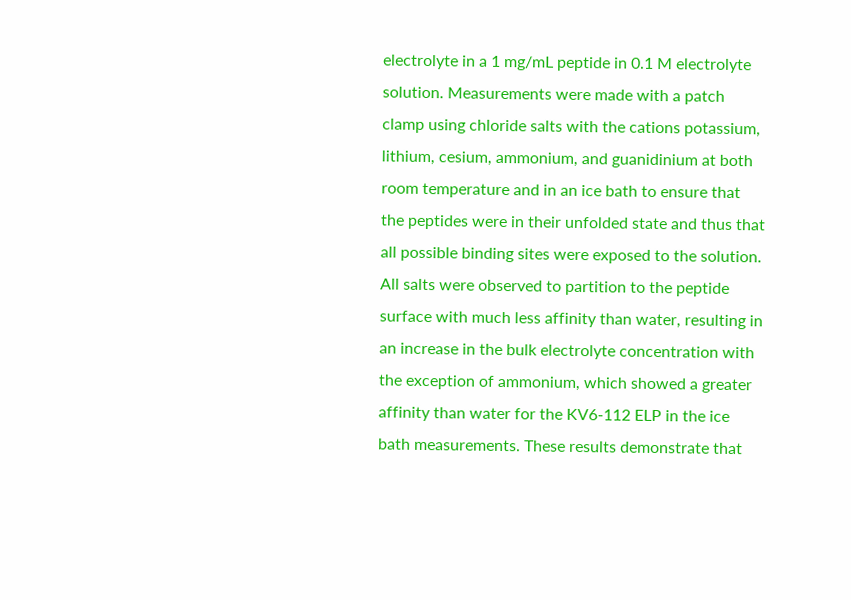electrolyte in a 1 mg/mL peptide in 0.1 M electrolyte solution. Measurements were made with a patch clamp using chloride salts with the cations potassium, lithium, cesium, ammonium, and guanidinium at both room temperature and in an ice bath to ensure that the peptides were in their unfolded state and thus that all possible binding sites were exposed to the solution. All salts were observed to partition to the peptide surface with much less affinity than water, resulting in an increase in the bulk electrolyte concentration with the exception of ammonium, which showed a greater affinity than water for the KV6-112 ELP in the ice bath measurements. These results demonstrate that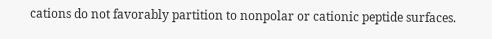cations do not favorably partition to nonpolar or cationic peptide surfaces.